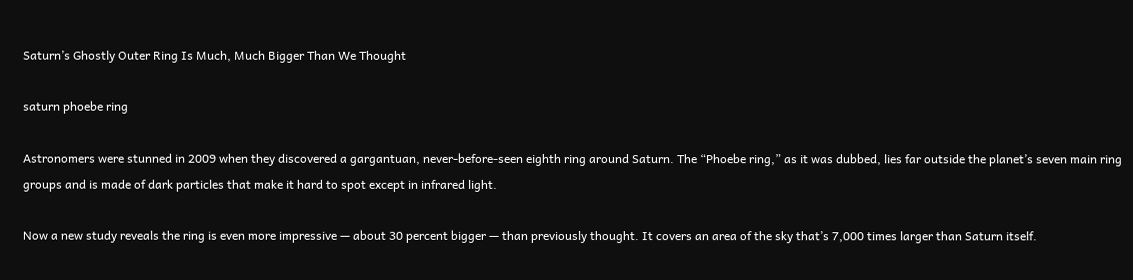Saturn’s Ghostly Outer Ring Is Much, Much Bigger Than We Thought

saturn phoebe ring

Astronomers were stunned in 2009 when they discovered a gargantuan, never-before-seen eighth ring around Saturn. The “Phoebe ring,” as it was dubbed, lies far outside the planet’s seven main ring groups and is made of dark particles that make it hard to spot except in infrared light.

Now a new study reveals the ring is even more impressive — about 30 percent bigger — than previously thought. It covers an area of the sky that’s 7,000 times larger than Saturn itself.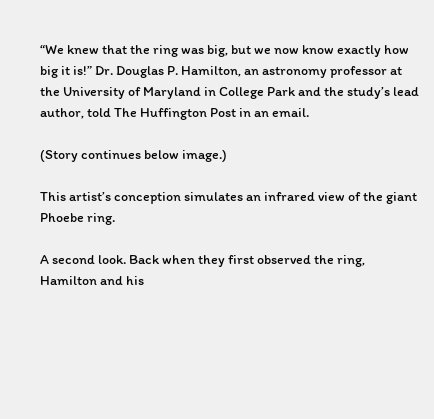“We knew that the ring was big, but we now know exactly how big it is!” Dr. Douglas P. Hamilton, an astronomy professor at the University of Maryland in College Park and the study’s lead author, told The Huffington Post in an email.

(Story continues below image.)

This artist’s conception simulates an infrared view of the giant Phoebe ring.

A second look. Back when they first observed the ring, Hamilton and his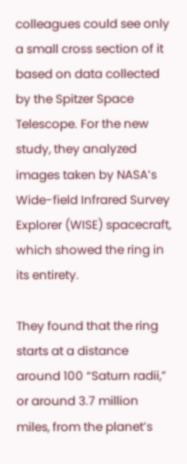colleagues could see only a small cross section of it based on data collected by the Spitzer Space Telescope. For the new study, they analyzed images taken by NASA’s Wide-field Infrared Survey Explorer (WISE) spacecraft, which showed the ring in its entirety.

They found that the ring starts at a distance around 100 “Saturn radii,” or around 3.7 million miles, from the planet’s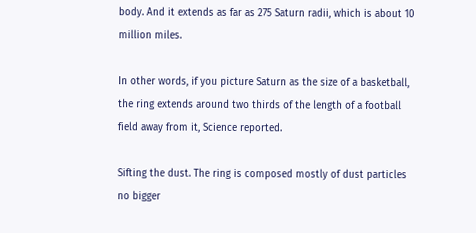body. And it extends as far as 275 Saturn radii, which is about 10 million miles.

In other words, if you picture Saturn as the size of a basketball, the ring extends around two thirds of the length of a football field away from it, Science reported.

Sifting the dust. The ring is composed mostly of dust particles no bigger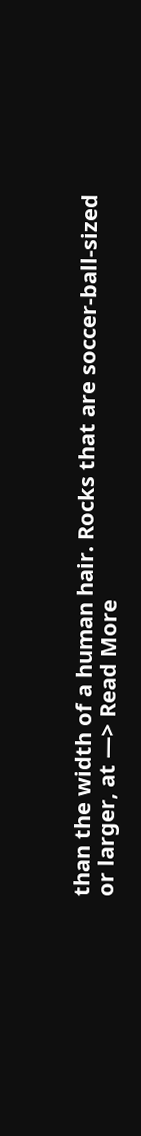than the width of a human hair. Rocks that are soccer-ball-sized or larger, at —> Read More